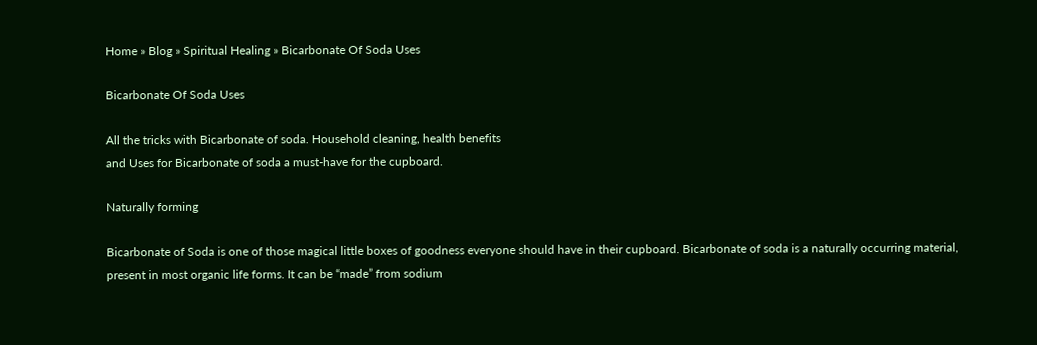Home » Blog » Spiritual Healing » Bicarbonate Of Soda Uses

Bicarbonate Of Soda Uses

All the tricks with Bicarbonate of soda. Household cleaning, health benefits
and Uses for Bicarbonate of soda a must-have for the cupboard.

Naturally forming

Bicarbonate of Soda is one of those magical little boxes of goodness everyone should have in their cupboard. Bicarbonate of soda is a naturally occurring material, present in most organic life forms. It can be “made” from sodium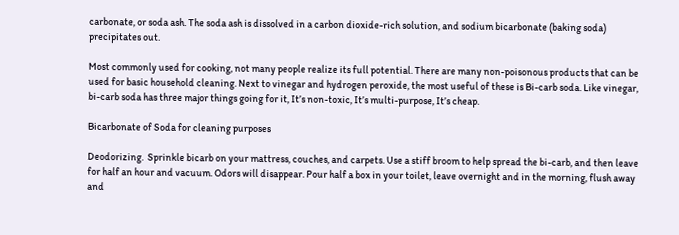carbonate, or soda ash. The soda ash is dissolved in a carbon dioxide-rich solution, and sodium bicarbonate (baking soda) precipitates out.

Most commonly used for cooking, not many people realize its full potential. There are many non-poisonous products that can be used for basic household cleaning. Next to vinegar and hydrogen peroxide, the most useful of these is Bi-carb soda. Like vinegar, bi-carb soda has three major things going for it, It’s non-toxic, It’s multi-purpose, It’s cheap.

Bicarbonate of Soda for cleaning purposes

Deodorizing.  Sprinkle bicarb on your mattress, couches, and carpets. Use a stiff broom to help spread the bi-carb, and then leave for half an hour and vacuum. Odors will disappear. Pour half a box in your toilet, leave overnight and in the morning, flush away and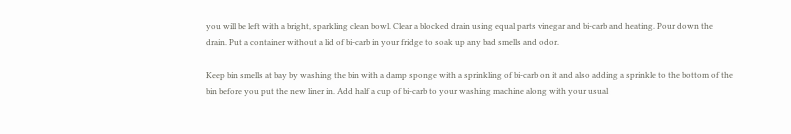you will be left with a bright, sparkling clean bowl. Clear a blocked drain using equal parts vinegar and bi-carb and heating. Pour down the drain. Put a container without a lid of bi-carb in your fridge to soak up any bad smells and odor.

Keep bin smells at bay by washing the bin with a damp sponge with a sprinkling of bi-carb on it and also adding a sprinkle to the bottom of the bin before you put the new liner in. Add half a cup of bi-carb to your washing machine along with your usual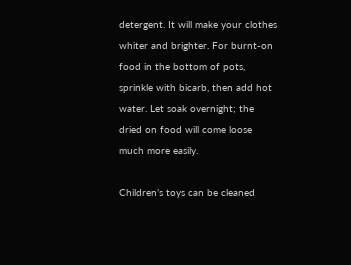detergent. It will make your clothes whiter and brighter. For burnt-on food in the bottom of pots, sprinkle with bicarb, then add hot water. Let soak overnight; the dried on food will come loose much more easily.

Children’s toys can be cleaned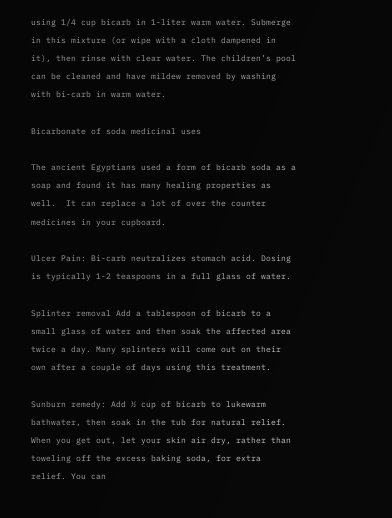using 1/4 cup bicarb in 1-liter warm water. Submerge in this mixture (or wipe with a cloth dampened in it), then rinse with clear water. The children’s pool can be cleaned and have mildew removed by washing with bi-carb in warm water.

Bicarbonate of soda medicinal uses

The ancient Egyptians used a form of bicarb soda as a soap and found it has many healing properties as well.  It can replace a lot of over the counter medicines in your cupboard.

Ulcer Pain: Bi-carb neutralizes stomach acid. Dosing is typically 1-2 teaspoons in a full glass of water.

Splinter removal Add a tablespoon of bicarb to a small glass of water and then soak the affected area twice a day. Many splinters will come out on their own after a couple of days using this treatment.

Sunburn remedy: Add ½ cup of bicarb to lukewarm bathwater, then soak in the tub for natural relief. When you get out, let your skin air dry, rather than toweling off the excess baking soda, for extra relief. You can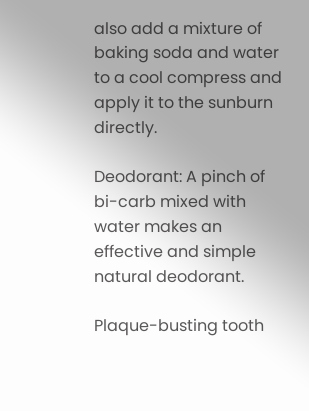also add a mixture of baking soda and water to a cool compress and apply it to the sunburn directly.

Deodorant: A pinch of bi-carb mixed with water makes an effective and simple natural deodorant.

Plaque-busting tooth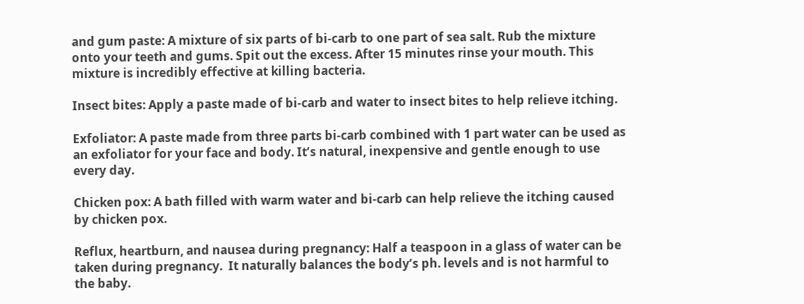and gum paste: A mixture of six parts of bi-carb to one part of sea salt. Rub the mixture onto your teeth and gums. Spit out the excess. After 15 minutes rinse your mouth. This mixture is incredibly effective at killing bacteria.

Insect bites: Apply a paste made of bi-carb and water to insect bites to help relieve itching.

Exfoliator: A paste made from three parts bi-carb combined with 1 part water can be used as an exfoliator for your face and body. It’s natural, inexpensive and gentle enough to use every day.

Chicken pox: A bath filled with warm water and bi-carb can help relieve the itching caused by chicken pox.

Reflux, heartburn, and nausea during pregnancy: Half a teaspoon in a glass of water can be taken during pregnancy.  It naturally balances the body’s ph. levels and is not harmful to the baby.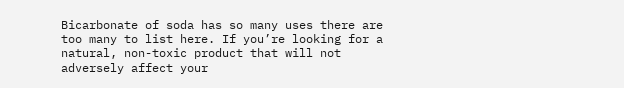Bicarbonate of soda has so many uses there are too many to list here. If you’re looking for a natural, non-toxic product that will not adversely affect your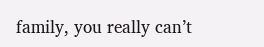family, you really can’t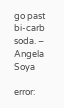go past bi-carb soda. – Angela Soya

error: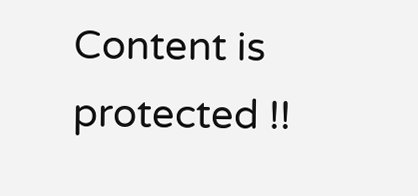Content is protected !!